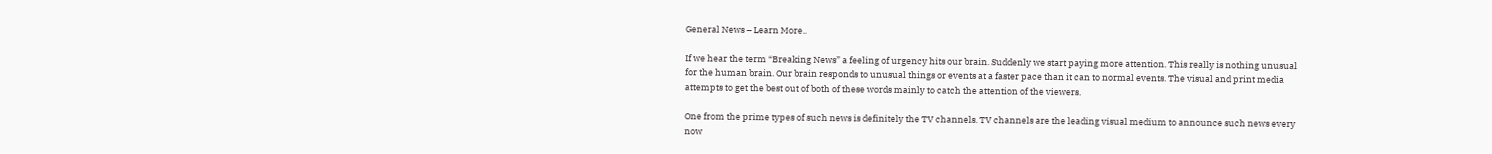General News – Learn More..

If we hear the term “Breaking News” a feeling of urgency hits our brain. Suddenly we start paying more attention. This really is nothing unusual for the human brain. Our brain responds to unusual things or events at a faster pace than it can to normal events. The visual and print media attempts to get the best out of both of these words mainly to catch the attention of the viewers.

One from the prime types of such news is definitely the TV channels. TV channels are the leading visual medium to announce such news every now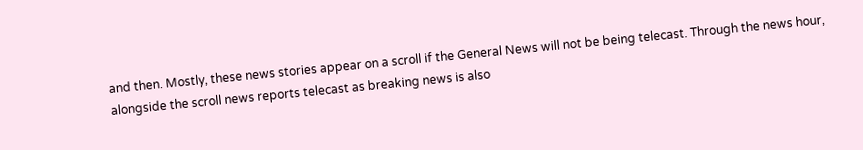and then. Mostly, these news stories appear on a scroll if the General News will not be being telecast. Through the news hour, alongside the scroll news reports telecast as breaking news is also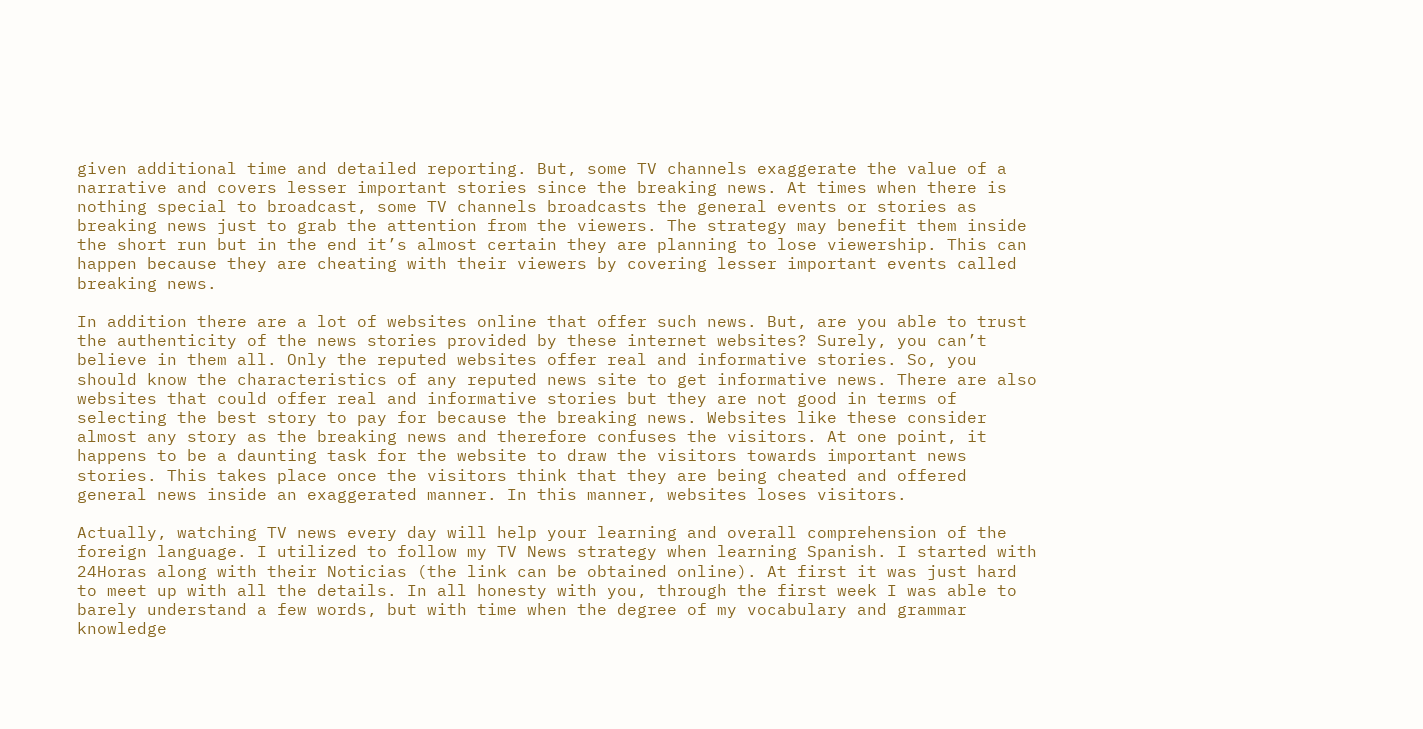given additional time and detailed reporting. But, some TV channels exaggerate the value of a narrative and covers lesser important stories since the breaking news. At times when there is nothing special to broadcast, some TV channels broadcasts the general events or stories as breaking news just to grab the attention from the viewers. The strategy may benefit them inside the short run but in the end it’s almost certain they are planning to lose viewership. This can happen because they are cheating with their viewers by covering lesser important events called breaking news.

In addition there are a lot of websites online that offer such news. But, are you able to trust the authenticity of the news stories provided by these internet websites? Surely, you can’t believe in them all. Only the reputed websites offer real and informative stories. So, you should know the characteristics of any reputed news site to get informative news. There are also websites that could offer real and informative stories but they are not good in terms of selecting the best story to pay for because the breaking news. Websites like these consider almost any story as the breaking news and therefore confuses the visitors. At one point, it happens to be a daunting task for the website to draw the visitors towards important news stories. This takes place once the visitors think that they are being cheated and offered general news inside an exaggerated manner. In this manner, websites loses visitors.

Actually, watching TV news every day will help your learning and overall comprehension of the foreign language. I utilized to follow my TV News strategy when learning Spanish. I started with 24Horas along with their Noticias (the link can be obtained online). At first it was just hard to meet up with all the details. In all honesty with you, through the first week I was able to barely understand a few words, but with time when the degree of my vocabulary and grammar knowledge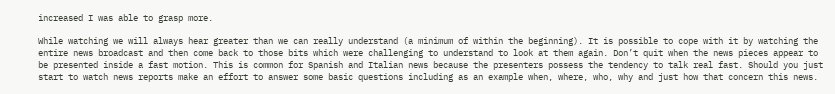increased I was able to grasp more.

While watching we will always hear greater than we can really understand (a minimum of within the beginning). It is possible to cope with it by watching the entire news broadcast and then come back to those bits which were challenging to understand to look at them again. Don’t quit when the news pieces appear to be presented inside a fast motion. This is common for Spanish and Italian news because the presenters possess the tendency to talk real fast. Should you just start to watch news reports make an effort to answer some basic questions including as an example when, where, who, why and just how that concern this news.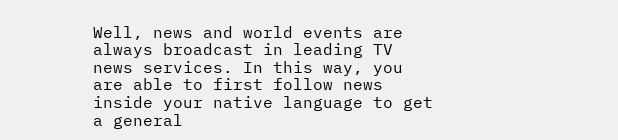Well, news and world events are always broadcast in leading TV news services. In this way, you are able to first follow news inside your native language to get a general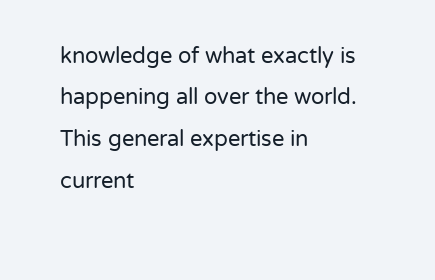knowledge of what exactly is happening all over the world. This general expertise in current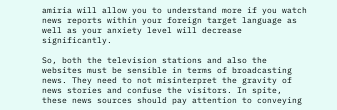amiria will allow you to understand more if you watch news reports within your foreign target language as well as your anxiety level will decrease significantly.

So, both the television stations and also the websites must be sensible in terms of broadcasting news. They need to not misinterpret the gravity of news stories and confuse the visitors. In spite, these news sources should pay attention to conveying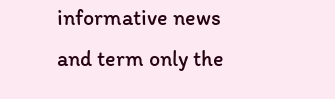informative news and term only the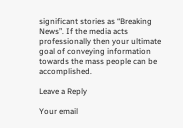significant stories as “Breaking News”. If the media acts professionally then your ultimate goal of conveying information towards the mass people can be accomplished.

Leave a Reply

Your email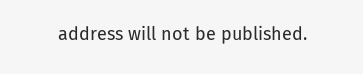address will not be published.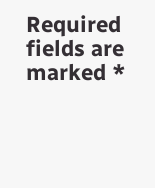Required fields are marked *